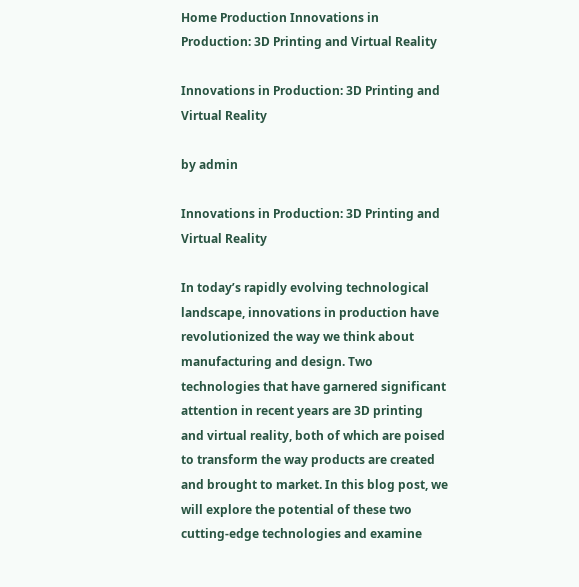Home Production Innovations in Production: 3D Printing and Virtual Reality

Innovations in Production: 3D Printing and Virtual Reality

by admin

Innovations in Production: 3D Printing and Virtual Reality

In today’s rapidly evolving technological landscape, innovations in production have revolutionized the way we think about manufacturing and design. Two technologies that have garnered significant attention in recent years are 3D printing and virtual reality, both of which are poised to transform the way products are created and brought to market. In this blog post, we will explore the potential of these two cutting-edge technologies and examine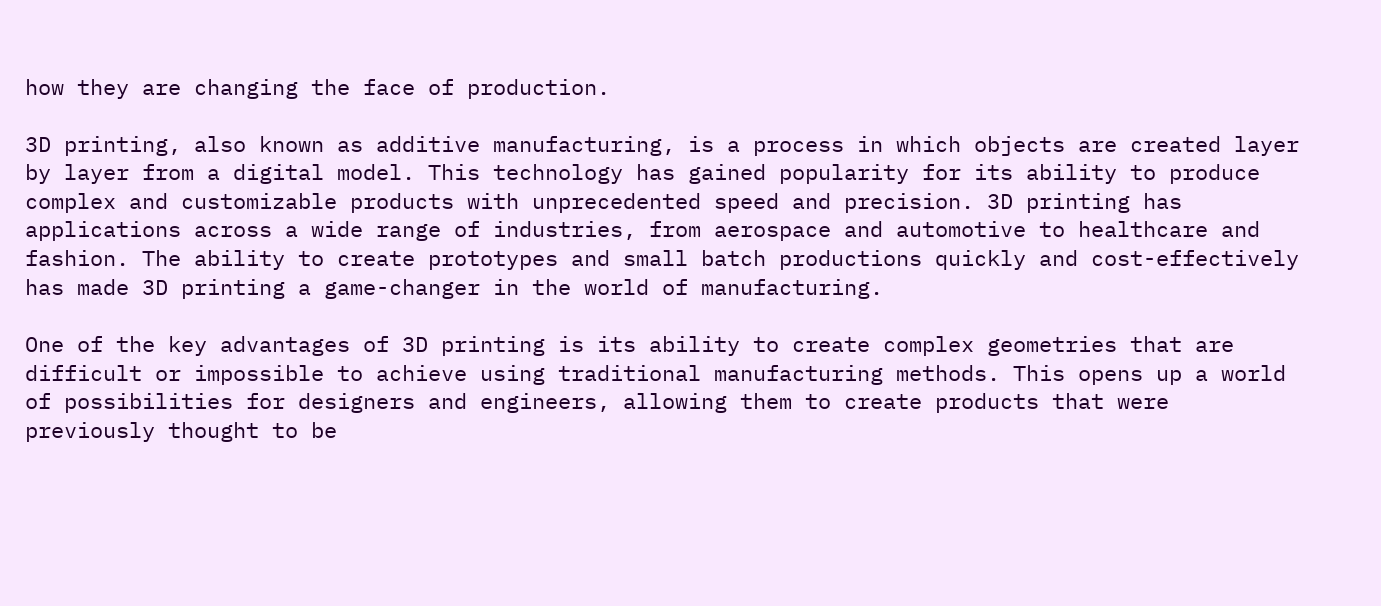how they are changing the face of production.

3D printing, also known as additive manufacturing, is a process in which objects are created layer by layer from a digital model. This technology has gained popularity for its ability to produce complex and customizable products with unprecedented speed and precision. 3D printing has applications across a wide range of industries, from aerospace and automotive to healthcare and fashion. The ability to create prototypes and small batch productions quickly and cost-effectively has made 3D printing a game-changer in the world of manufacturing.

One of the key advantages of 3D printing is its ability to create complex geometries that are difficult or impossible to achieve using traditional manufacturing methods. This opens up a world of possibilities for designers and engineers, allowing them to create products that were previously thought to be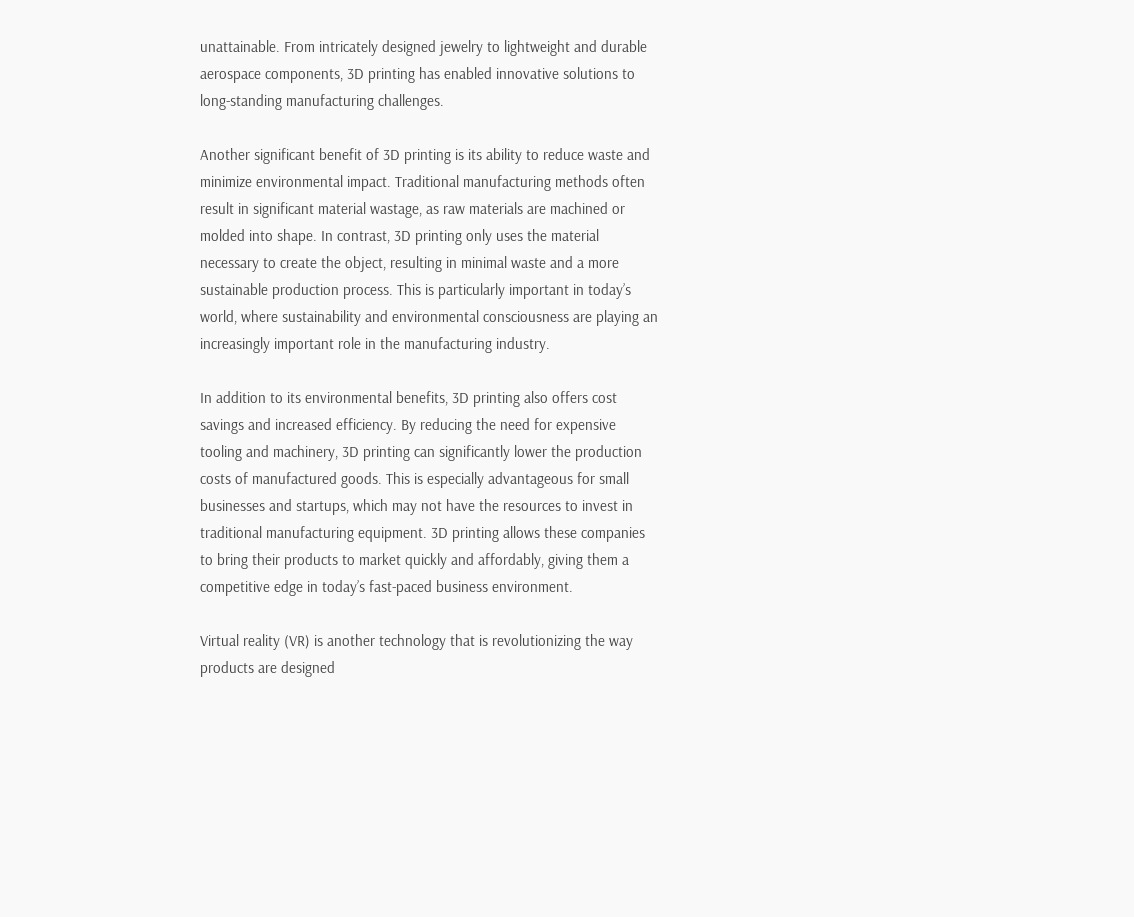unattainable. From intricately designed jewelry to lightweight and durable aerospace components, 3D printing has enabled innovative solutions to long-standing manufacturing challenges.

Another significant benefit of 3D printing is its ability to reduce waste and minimize environmental impact. Traditional manufacturing methods often result in significant material wastage, as raw materials are machined or molded into shape. In contrast, 3D printing only uses the material necessary to create the object, resulting in minimal waste and a more sustainable production process. This is particularly important in today’s world, where sustainability and environmental consciousness are playing an increasingly important role in the manufacturing industry.

In addition to its environmental benefits, 3D printing also offers cost savings and increased efficiency. By reducing the need for expensive tooling and machinery, 3D printing can significantly lower the production costs of manufactured goods. This is especially advantageous for small businesses and startups, which may not have the resources to invest in traditional manufacturing equipment. 3D printing allows these companies to bring their products to market quickly and affordably, giving them a competitive edge in today’s fast-paced business environment.

Virtual reality (VR) is another technology that is revolutionizing the way products are designed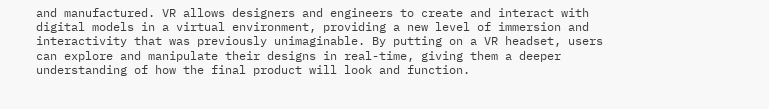and manufactured. VR allows designers and engineers to create and interact with digital models in a virtual environment, providing a new level of immersion and interactivity that was previously unimaginable. By putting on a VR headset, users can explore and manipulate their designs in real-time, giving them a deeper understanding of how the final product will look and function.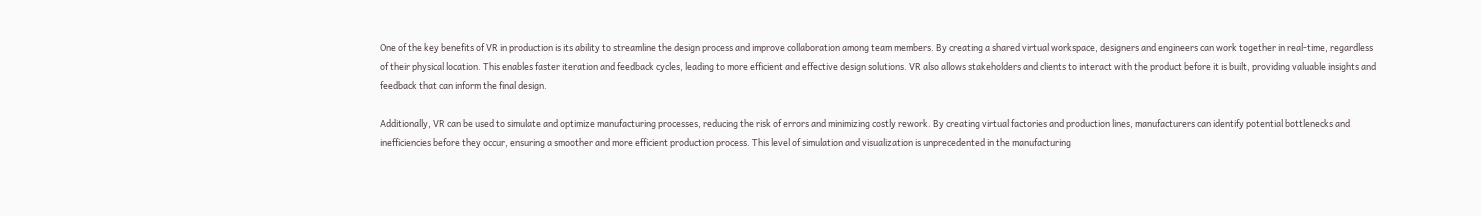One of the key benefits of VR in production is its ability to streamline the design process and improve collaboration among team members. By creating a shared virtual workspace, designers and engineers can work together in real-time, regardless of their physical location. This enables faster iteration and feedback cycles, leading to more efficient and effective design solutions. VR also allows stakeholders and clients to interact with the product before it is built, providing valuable insights and feedback that can inform the final design.

Additionally, VR can be used to simulate and optimize manufacturing processes, reducing the risk of errors and minimizing costly rework. By creating virtual factories and production lines, manufacturers can identify potential bottlenecks and inefficiencies before they occur, ensuring a smoother and more efficient production process. This level of simulation and visualization is unprecedented in the manufacturing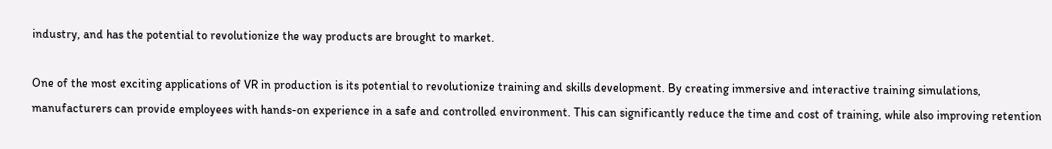industry, and has the potential to revolutionize the way products are brought to market.

One of the most exciting applications of VR in production is its potential to revolutionize training and skills development. By creating immersive and interactive training simulations, manufacturers can provide employees with hands-on experience in a safe and controlled environment. This can significantly reduce the time and cost of training, while also improving retention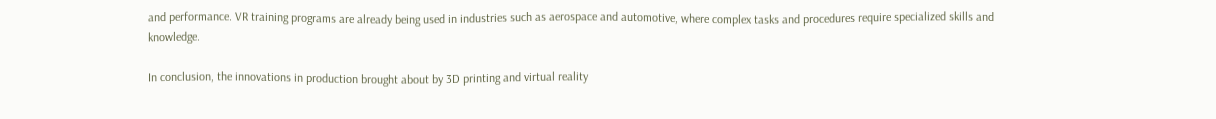and performance. VR training programs are already being used in industries such as aerospace and automotive, where complex tasks and procedures require specialized skills and knowledge.

In conclusion, the innovations in production brought about by 3D printing and virtual reality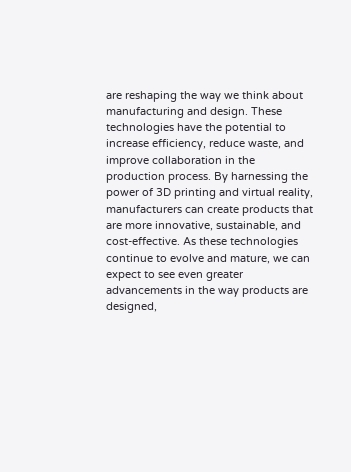are reshaping the way we think about manufacturing and design. These technologies have the potential to increase efficiency, reduce waste, and improve collaboration in the production process. By harnessing the power of 3D printing and virtual reality, manufacturers can create products that are more innovative, sustainable, and cost-effective. As these technologies continue to evolve and mature, we can expect to see even greater advancements in the way products are designed,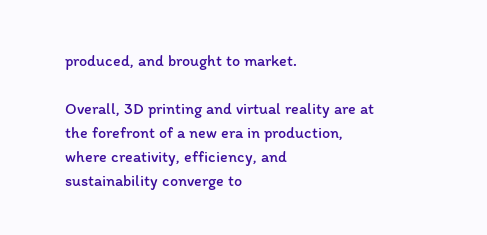produced, and brought to market.

Overall, 3D printing and virtual reality are at the forefront of a new era in production, where creativity, efficiency, and sustainability converge to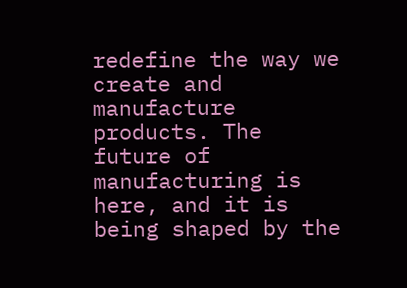redefine the way we create and manufacture products. The future of manufacturing is here, and it is being shaped by the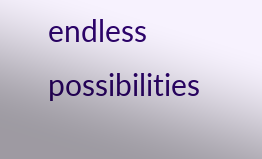endless possibilities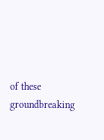of these groundbreaking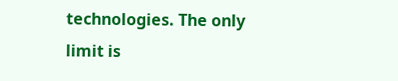technologies. The only limit is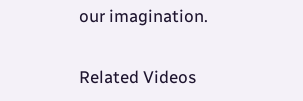our imagination.

Related Videos